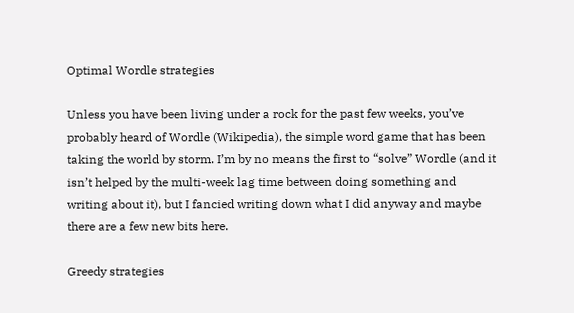Optimal Wordle strategies

Unless you have been living under a rock for the past few weeks, you’ve probably heard of Wordle (Wikipedia), the simple word game that has been taking the world by storm. I’m by no means the first to “solve” Wordle (and it isn’t helped by the multi-week lag time between doing something and writing about it), but I fancied writing down what I did anyway and maybe there are a few new bits here.

Greedy strategies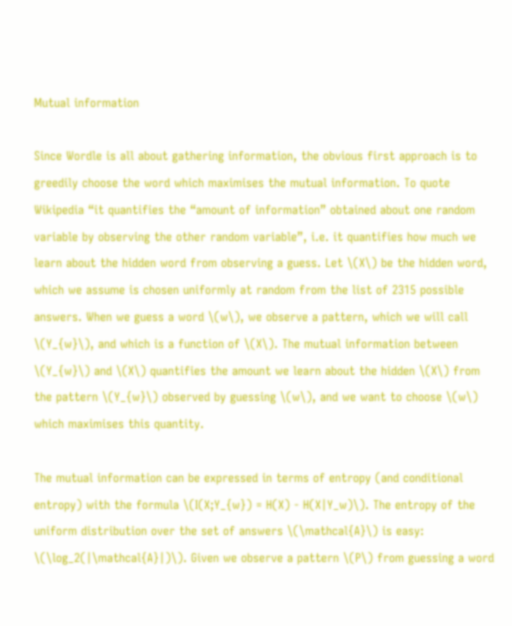Mutual information

Since Wordle is all about gathering information, the obvious first approach is to greedily choose the word which maximises the mutual information. To quote Wikipedia “it quantifies the “amount of information” obtained about one random variable by observing the other random variable”, i.e. it quantifies how much we learn about the hidden word from observing a guess. Let \(X\) be the hidden word, which we assume is chosen uniformly at random from the list of 2315 possible answers. When we guess a word \(w\), we observe a pattern, which we will call \(Y_{w}\), and which is a function of \(X\). The mutual information between \(Y_{w}\) and \(X\) quantifies the amount we learn about the hidden \(X\) from the pattern \(Y_{w}\) observed by guessing \(w\), and we want to choose \(w\) which maximises this quantity.

The mutual information can be expressed in terms of entropy (and conditional entropy) with the formula \(I(X;Y_{w}) = H(X) - H(X|Y_w)\). The entropy of the uniform distribution over the set of answers \(\mathcal{A}\) is easy: \(\log_2(|\mathcal{A}|)\). Given we observe a pattern \(P\) from guessing a word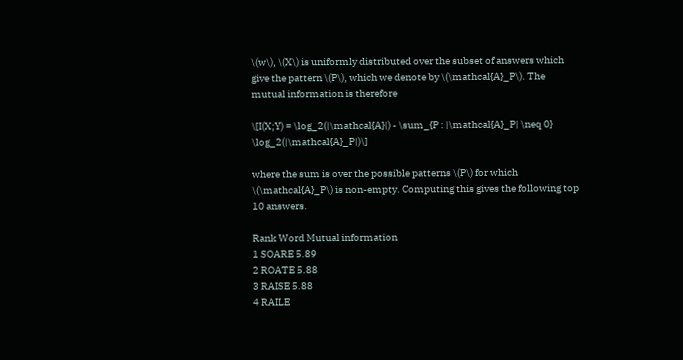\(w\), \(X\) is uniformly distributed over the subset of answers which give the pattern \(P\), which we denote by \(\mathcal{A}_P\). The mutual information is therefore

\[I(X;Y) = \log_2(|\mathcal{A}|) - \sum_{P : |\mathcal{A}_P| \neq 0} \log_2(|\mathcal{A}_P|)\]

where the sum is over the possible patterns \(P\) for which \(\mathcal{A}_P\) is non-empty. Computing this gives the following top 10 answers.

Rank Word Mutual information
1 SOARE 5.89
2 ROATE 5.88
3 RAISE 5.88
4 RAILE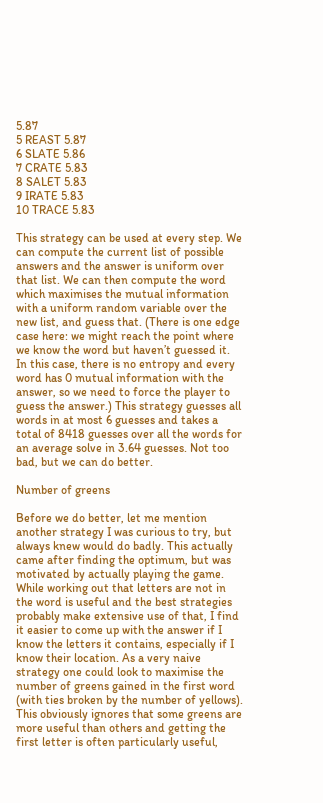5.87
5 REAST 5.87
6 SLATE 5.86
7 CRATE 5.83
8 SALET 5.83
9 IRATE 5.83
10 TRACE 5.83

This strategy can be used at every step. We can compute the current list of possible answers and the answer is uniform over that list. We can then compute the word which maximises the mutual information with a uniform random variable over the new list, and guess that. (There is one edge case here: we might reach the point where we know the word but haven’t guessed it. In this case, there is no entropy and every word has 0 mutual information with the answer, so we need to force the player to guess the answer.) This strategy guesses all words in at most 6 guesses and takes a total of 8418 guesses over all the words for an average solve in 3.64 guesses. Not too bad, but we can do better.

Number of greens

Before we do better, let me mention another strategy I was curious to try, but always knew would do badly. This actually came after finding the optimum, but was motivated by actually playing the game. While working out that letters are not in the word is useful and the best strategies probably make extensive use of that, I find it easier to come up with the answer if I know the letters it contains, especially if I know their location. As a very naive strategy one could look to maximise the number of greens gained in the first word (with ties broken by the number of yellows). This obviously ignores that some greens are more useful than others and getting the first letter is often particularly useful,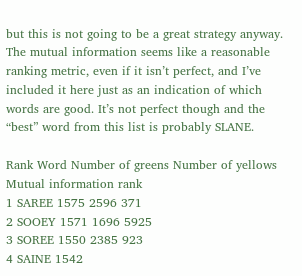but this is not going to be a great strategy anyway. The mutual information seems like a reasonable ranking metric, even if it isn’t perfect, and I’ve included it here just as an indication of which words are good. It’s not perfect though and the “best” word from this list is probably SLANE.

Rank Word Number of greens Number of yellows Mutual information rank
1 SAREE 1575 2596 371
2 SOOEY 1571 1696 5925
3 SOREE 1550 2385 923
4 SAINE 1542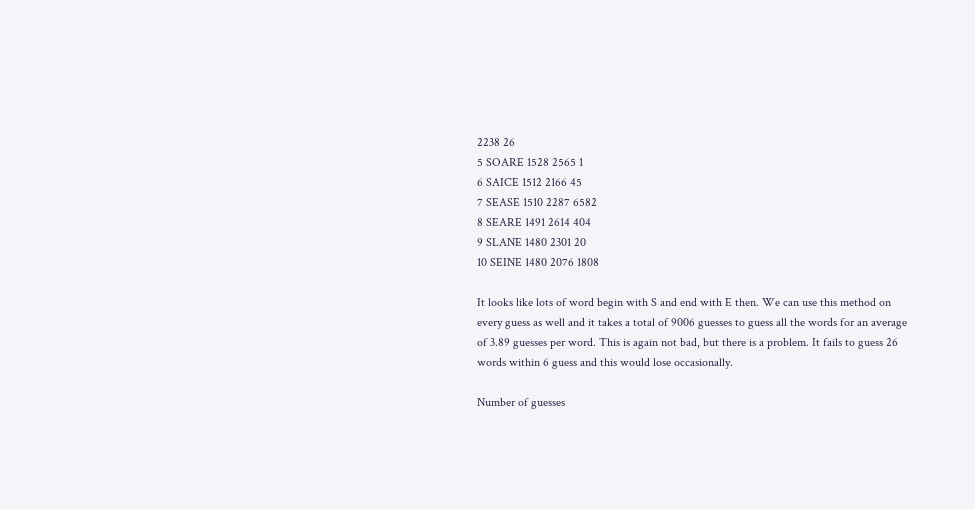2238 26
5 SOARE 1528 2565 1
6 SAICE 1512 2166 45
7 SEASE 1510 2287 6582
8 SEARE 1491 2614 404
9 SLANE 1480 2301 20
10 SEINE 1480 2076 1808

It looks like lots of word begin with S and end with E then. We can use this method on every guess as well and it takes a total of 9006 guesses to guess all the words for an average of 3.89 guesses per word. This is again not bad, but there is a problem. It fails to guess 26 words within 6 guess and this would lose occasionally.

Number of guesses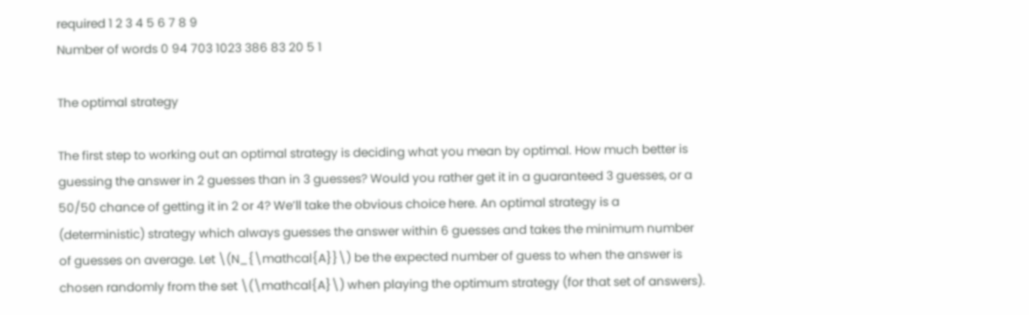required 1 2 3 4 5 6 7 8 9
Number of words 0 94 703 1023 386 83 20 5 1

The optimal strategy

The first step to working out an optimal strategy is deciding what you mean by optimal. How much better is guessing the answer in 2 guesses than in 3 guesses? Would you rather get it in a guaranteed 3 guesses, or a 50/50 chance of getting it in 2 or 4? We’ll take the obvious choice here. An optimal strategy is a (deterministic) strategy which always guesses the answer within 6 guesses and takes the minimum number of guesses on average. Let \(N_{\mathcal{A}}\) be the expected number of guess to when the answer is chosen randomly from the set \(\mathcal{A}\) when playing the optimum strategy (for that set of answers).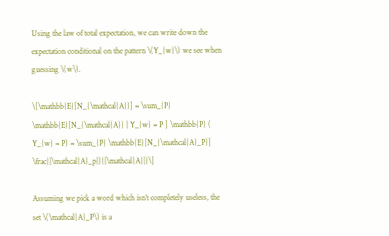Using the law of total expectation, we can write down the expectation conditional on the pattern \(Y_{w}\) we see when guessing \(w\).

\[\mathbb{E}[N_{\mathcal{A}}] = \sum_{P} \mathbb{E}[N_{\mathcal{A}} | Y_{w} = P ] \mathbb{P} ( Y_{w} = P) = \sum_{P} \mathbb{E}[N_{\mathcal{A}_P}] \frac{|\mathcal{A}_p|}{|\mathcal{A}|}\]

Assuming we pick a word which isn’t completely useless, the set \(\mathcal{A}_P\) is a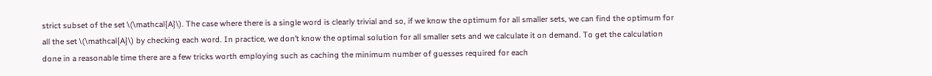strict subset of the set \(\mathcal{A}\). The case where there is a single word is clearly trivial and so, if we know the optimum for all smaller sets, we can find the optimum for all the set \(\mathcal{A}\) by checking each word. In practice, we don’t know the optimal solution for all smaller sets and we calculate it on demand. To get the calculation done in a reasonable time there are a few tricks worth employing such as caching the minimum number of guesses required for each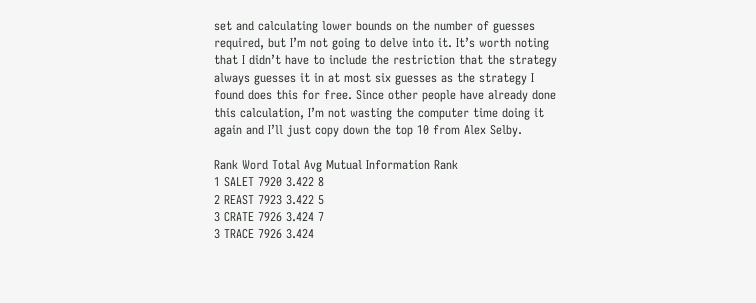set and calculating lower bounds on the number of guesses required, but I’m not going to delve into it. It’s worth noting that I didn’t have to include the restriction that the strategy always guesses it in at most six guesses as the strategy I found does this for free. Since other people have already done this calculation, I’m not wasting the computer time doing it again and I’ll just copy down the top 10 from Alex Selby.

Rank Word Total Avg Mutual Information Rank
1 SALET 7920 3.422 8
2 REAST 7923 3.422 5
3 CRATE 7926 3.424 7
3 TRACE 7926 3.424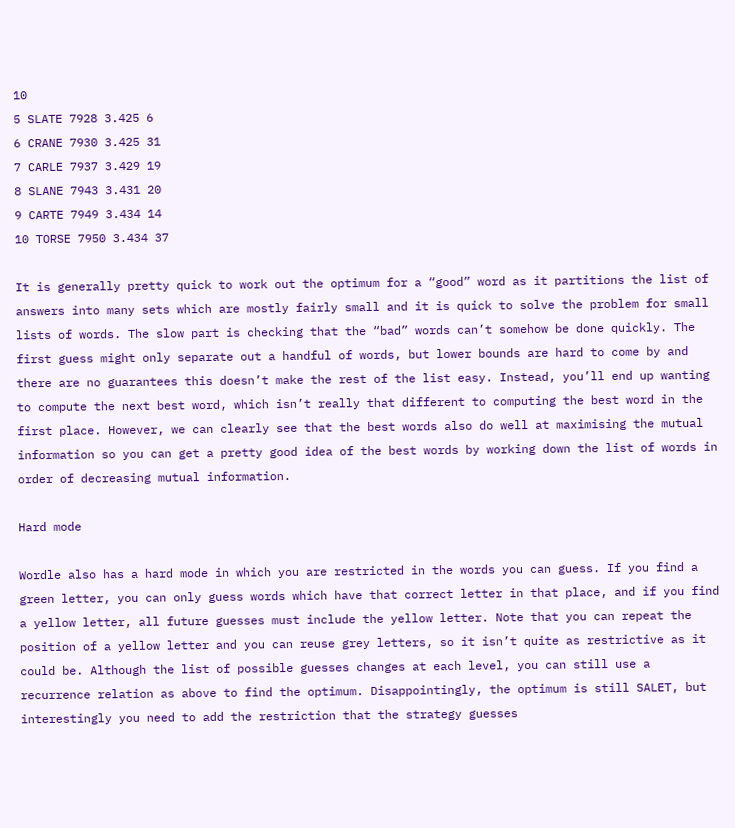10
5 SLATE 7928 3.425 6
6 CRANE 7930 3.425 31
7 CARLE 7937 3.429 19
8 SLANE 7943 3.431 20
9 CARTE 7949 3.434 14
10 TORSE 7950 3.434 37

It is generally pretty quick to work out the optimum for a “good” word as it partitions the list of answers into many sets which are mostly fairly small and it is quick to solve the problem for small lists of words. The slow part is checking that the “bad” words can’t somehow be done quickly. The first guess might only separate out a handful of words, but lower bounds are hard to come by and there are no guarantees this doesn’t make the rest of the list easy. Instead, you’ll end up wanting to compute the next best word, which isn’t really that different to computing the best word in the first place. However, we can clearly see that the best words also do well at maximising the mutual information so you can get a pretty good idea of the best words by working down the list of words in order of decreasing mutual information.

Hard mode

Wordle also has a hard mode in which you are restricted in the words you can guess. If you find a green letter, you can only guess words which have that correct letter in that place, and if you find a yellow letter, all future guesses must include the yellow letter. Note that you can repeat the position of a yellow letter and you can reuse grey letters, so it isn’t quite as restrictive as it could be. Although the list of possible guesses changes at each level, you can still use a recurrence relation as above to find the optimum. Disappointingly, the optimum is still SALET, but interestingly you need to add the restriction that the strategy guesses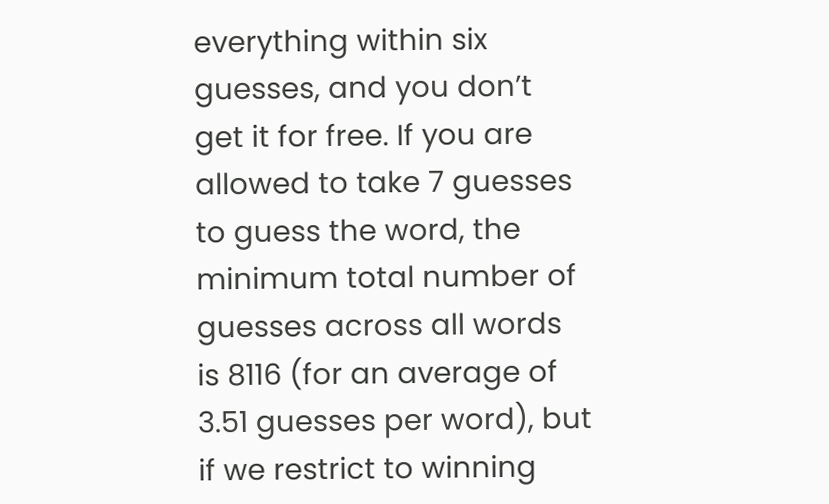everything within six guesses, and you don’t get it for free. If you are allowed to take 7 guesses to guess the word, the minimum total number of guesses across all words is 8116 (for an average of 3.51 guesses per word), but if we restrict to winning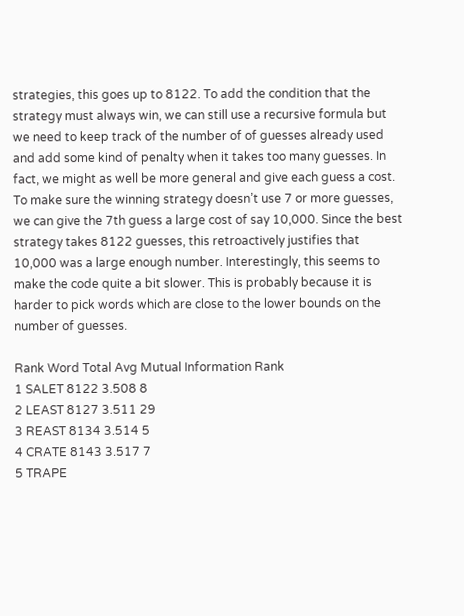strategies, this goes up to 8122. To add the condition that the strategy must always win, we can still use a recursive formula but we need to keep track of the number of of guesses already used and add some kind of penalty when it takes too many guesses. In fact, we might as well be more general and give each guess a cost. To make sure the winning strategy doesn’t use 7 or more guesses, we can give the 7th guess a large cost of say 10,000. Since the best strategy takes 8122 guesses, this retroactively justifies that 10,000 was a large enough number. Interestingly, this seems to make the code quite a bit slower. This is probably because it is harder to pick words which are close to the lower bounds on the number of guesses.

Rank Word Total Avg Mutual Information Rank
1 SALET 8122 3.508 8
2 LEAST 8127 3.511 29
3 REAST 8134 3.514 5
4 CRATE 8143 3.517 7
5 TRAPE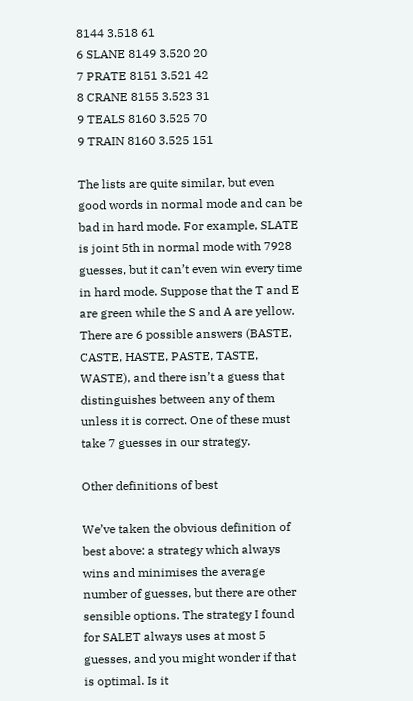8144 3.518 61
6 SLANE 8149 3.520 20
7 PRATE 8151 3.521 42
8 CRANE 8155 3.523 31
9 TEALS 8160 3.525 70
9 TRAIN 8160 3.525 151

The lists are quite similar, but even good words in normal mode and can be bad in hard mode. For example, SLATE is joint 5th in normal mode with 7928 guesses, but it can’t even win every time in hard mode. Suppose that the T and E are green while the S and A are yellow. There are 6 possible answers (BASTE, CASTE, HASTE, PASTE, TASTE, WASTE), and there isn’t a guess that distinguishes between any of them unless it is correct. One of these must take 7 guesses in our strategy.

Other definitions of best

We’ve taken the obvious definition of best above: a strategy which always wins and minimises the average number of guesses, but there are other sensible options. The strategy I found for SALET always uses at most 5 guesses, and you might wonder if that is optimal. Is it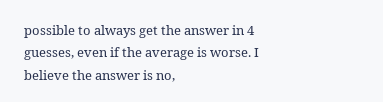possible to always get the answer in 4 guesses, even if the average is worse. I believe the answer is no,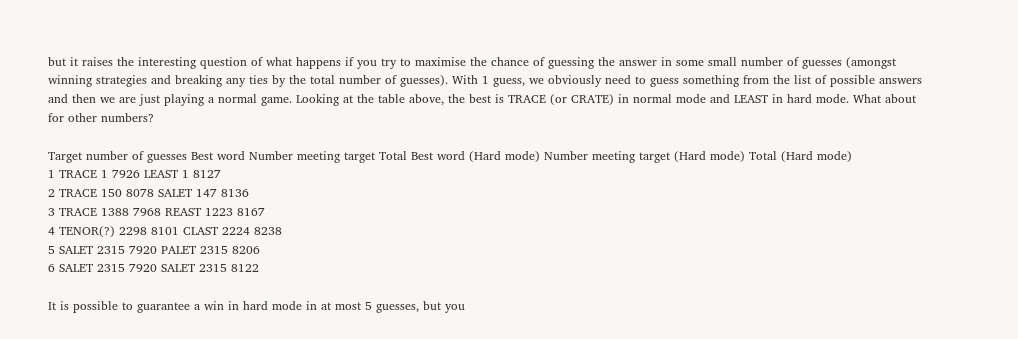but it raises the interesting question of what happens if you try to maximise the chance of guessing the answer in some small number of guesses (amongst winning strategies and breaking any ties by the total number of guesses). With 1 guess, we obviously need to guess something from the list of possible answers and then we are just playing a normal game. Looking at the table above, the best is TRACE (or CRATE) in normal mode and LEAST in hard mode. What about for other numbers?

Target number of guesses Best word Number meeting target Total Best word (Hard mode) Number meeting target (Hard mode) Total (Hard mode)
1 TRACE 1 7926 LEAST 1 8127
2 TRACE 150 8078 SALET 147 8136
3 TRACE 1388 7968 REAST 1223 8167
4 TENOR(?) 2298 8101 CLAST 2224 8238
5 SALET 2315 7920 PALET 2315 8206
6 SALET 2315 7920 SALET 2315 8122

It is possible to guarantee a win in hard mode in at most 5 guesses, but you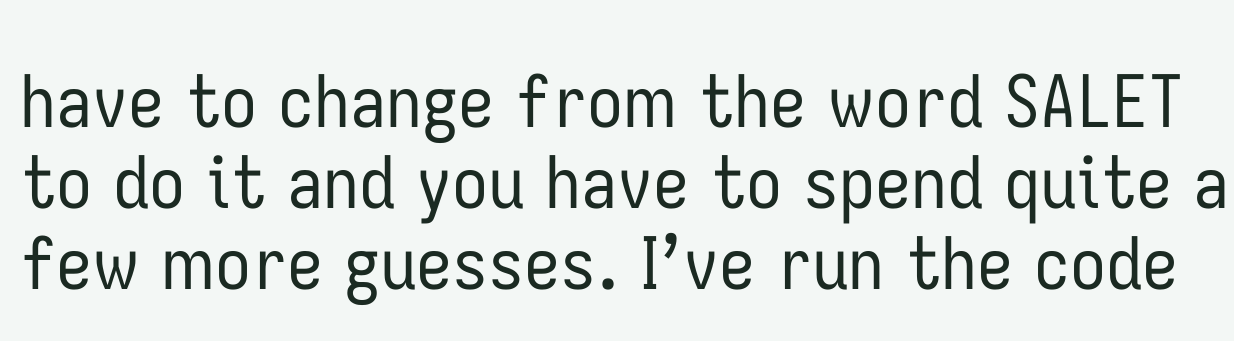have to change from the word SALET to do it and you have to spend quite a few more guesses. I’ve run the code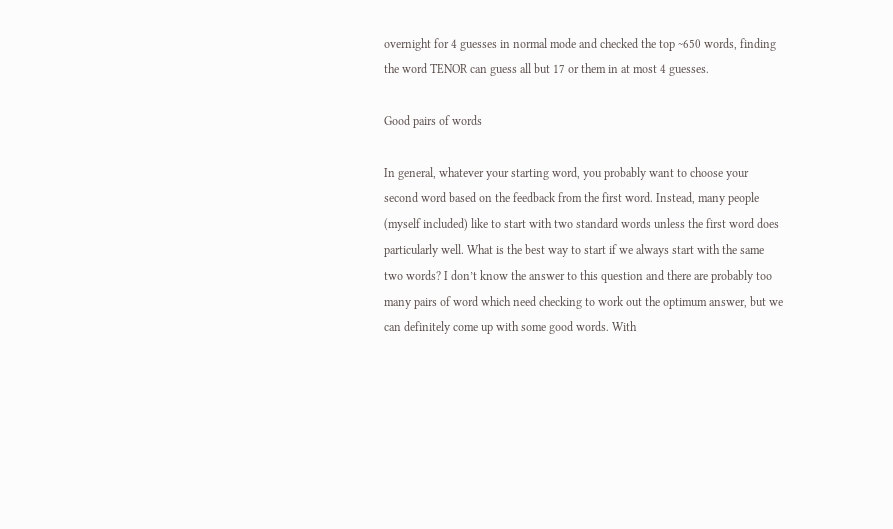overnight for 4 guesses in normal mode and checked the top ~650 words, finding the word TENOR can guess all but 17 or them in at most 4 guesses.

Good pairs of words

In general, whatever your starting word, you probably want to choose your second word based on the feedback from the first word. Instead, many people (myself included) like to start with two standard words unless the first word does particularly well. What is the best way to start if we always start with the same two words? I don’t know the answer to this question and there are probably too many pairs of word which need checking to work out the optimum answer, but we can definitely come up with some good words. With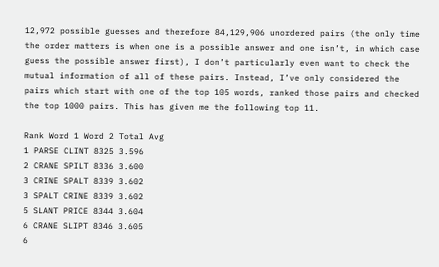12,972 possible guesses and therefore 84,129,906 unordered pairs (the only time the order matters is when one is a possible answer and one isn’t, in which case guess the possible answer first), I don’t particularly even want to check the mutual information of all of these pairs. Instead, I’ve only considered the pairs which start with one of the top 105 words, ranked those pairs and checked the top 1000 pairs. This has given me the following top 11.

Rank Word 1 Word 2 Total Avg
1 PARSE CLINT 8325 3.596
2 CRANE SPILT 8336 3.600
3 CRINE SPALT 8339 3.602
3 SPALT CRINE 8339 3.602
5 SLANT PRICE 8344 3.604
6 CRANE SLIPT 8346 3.605
6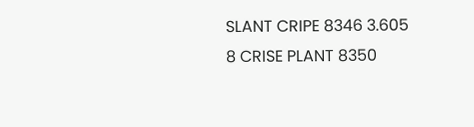SLANT CRIPE 8346 3.605
8 CRISE PLANT 8350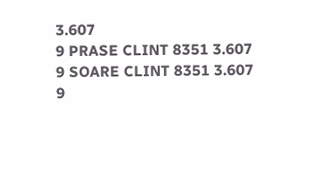3.607
9 PRASE CLINT 8351 3.607
9 SOARE CLINT 8351 3.607
9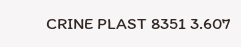CRINE PLAST 8351 3.607